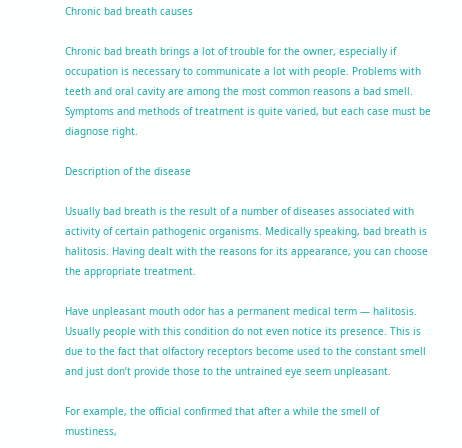Chronic bad breath causes

Chronic bad breath brings a lot of trouble for the owner, especially if occupation is necessary to communicate a lot with people. Problems with teeth and oral cavity are among the most common reasons a bad smell. Symptoms and methods of treatment is quite varied, but each case must be diagnose right.

Description of the disease

Usually bad breath is the result of a number of diseases associated with activity of certain pathogenic organisms. Medically speaking, bad breath is halitosis. Having dealt with the reasons for its appearance, you can choose the appropriate treatment.

Have unpleasant mouth odor has a permanent medical term — halitosis. Usually people with this condition do not even notice its presence. This is due to the fact that olfactory receptors become used to the constant smell and just don’t provide those to the untrained eye seem unpleasant.

For example, the official confirmed that after a while the smell of mustiness,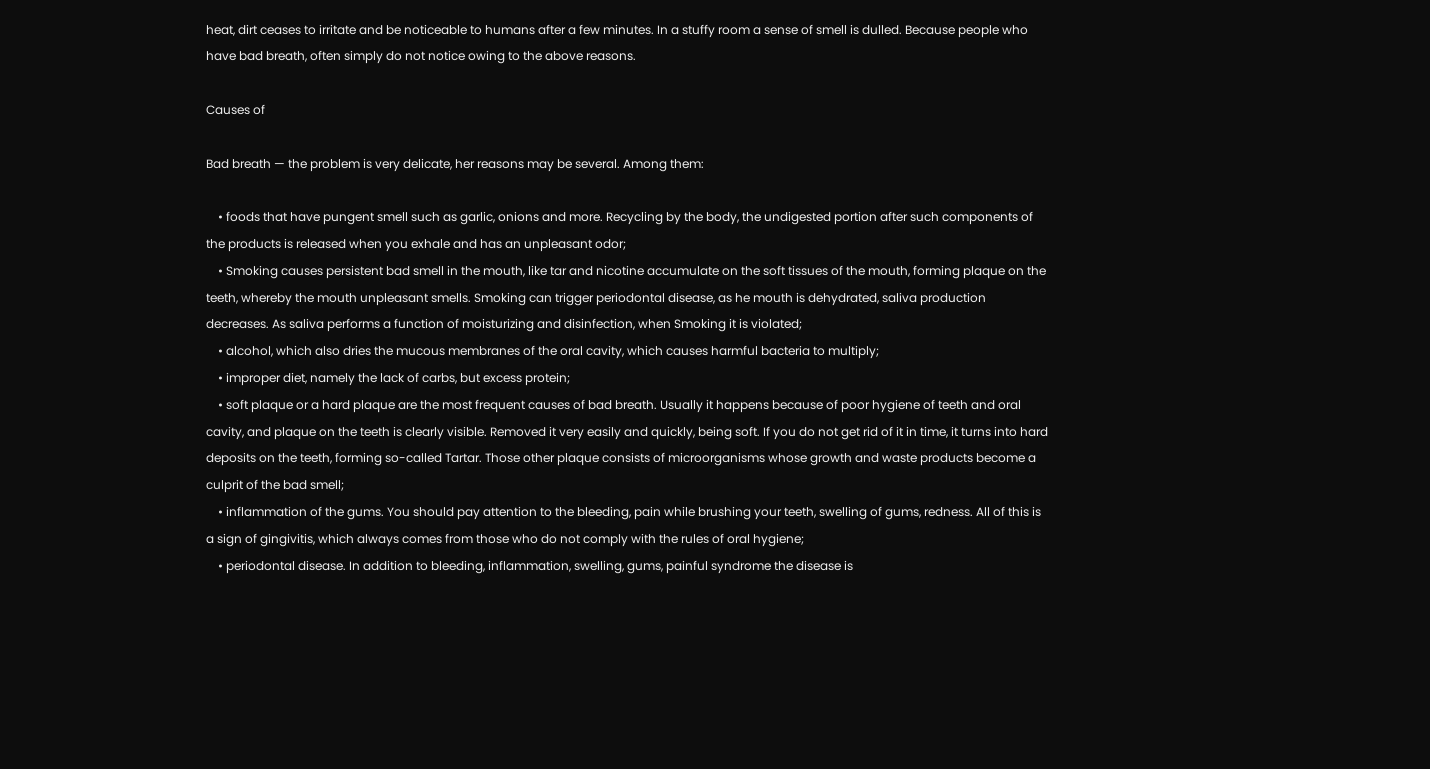heat, dirt ceases to irritate and be noticeable to humans after a few minutes. In a stuffy room a sense of smell is dulled. Because people who have bad breath, often simply do not notice owing to the above reasons.

Causes of

Bad breath — the problem is very delicate, her reasons may be several. Among them:

    • foods that have pungent smell such as garlic, onions and more. Recycling by the body, the undigested portion after such components of the products is released when you exhale and has an unpleasant odor;
    • Smoking causes persistent bad smell in the mouth, like tar and nicotine accumulate on the soft tissues of the mouth, forming plaque on the teeth, whereby the mouth unpleasant smells. Smoking can trigger periodontal disease, as he mouth is dehydrated, saliva production decreases. As saliva performs a function of moisturizing and disinfection, when Smoking it is violated;
    • alcohol, which also dries the mucous membranes of the oral cavity, which causes harmful bacteria to multiply;
    • improper diet, namely the lack of carbs, but excess protein;
    • soft plaque or a hard plaque are the most frequent causes of bad breath. Usually it happens because of poor hygiene of teeth and oral cavity, and plaque on the teeth is clearly visible. Removed it very easily and quickly, being soft. If you do not get rid of it in time, it turns into hard deposits on the teeth, forming so-called Tartar. Those other plaque consists of microorganisms whose growth and waste products become a culprit of the bad smell;
    • inflammation of the gums. You should pay attention to the bleeding, pain while brushing your teeth, swelling of gums, redness. All of this is a sign of gingivitis, which always comes from those who do not comply with the rules of oral hygiene;
    • periodontal disease. In addition to bleeding, inflammation, swelling, gums, painful syndrome the disease is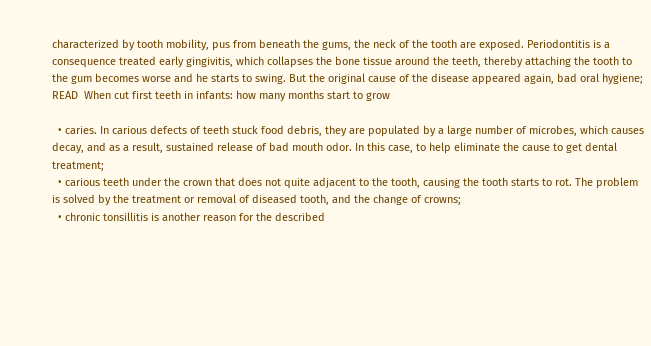characterized by tooth mobility, pus from beneath the gums, the neck of the tooth are exposed. Periodontitis is a consequence treated early gingivitis, which collapses the bone tissue around the teeth, thereby attaching the tooth to the gum becomes worse and he starts to swing. But the original cause of the disease appeared again, bad oral hygiene;
READ  When cut first teeth in infants: how many months start to grow

  • caries. In carious defects of teeth stuck food debris, they are populated by a large number of microbes, which causes decay, and as a result, sustained release of bad mouth odor. In this case, to help eliminate the cause to get dental treatment;
  • carious teeth under the crown that does not quite adjacent to the tooth, causing the tooth starts to rot. The problem is solved by the treatment or removal of diseased tooth, and the change of crowns;
  • chronic tonsillitis is another reason for the described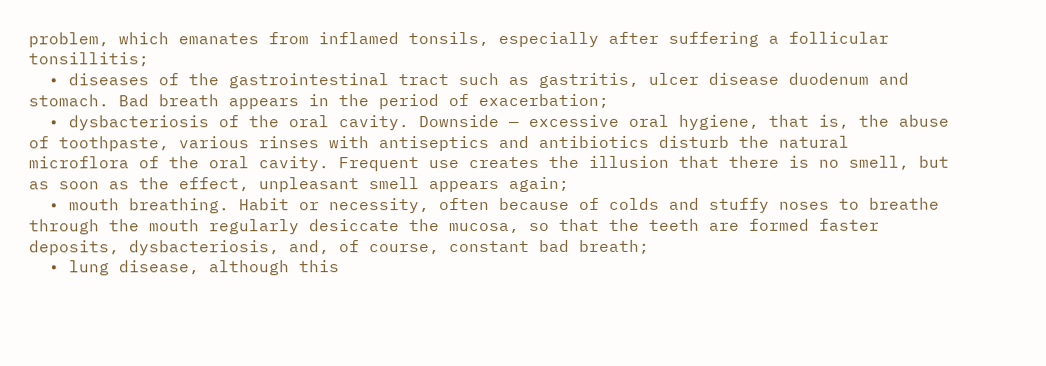problem, which emanates from inflamed tonsils, especially after suffering a follicular tonsillitis;
  • diseases of the gastrointestinal tract such as gastritis, ulcer disease duodenum and stomach. Bad breath appears in the period of exacerbation;
  • dysbacteriosis of the oral cavity. Downside — excessive oral hygiene, that is, the abuse of toothpaste, various rinses with antiseptics and antibiotics disturb the natural microflora of the oral cavity. Frequent use creates the illusion that there is no smell, but as soon as the effect, unpleasant smell appears again;
  • mouth breathing. Habit or necessity, often because of colds and stuffy noses to breathe through the mouth regularly desiccate the mucosa, so that the teeth are formed faster deposits, dysbacteriosis, and, of course, constant bad breath;
  • lung disease, although this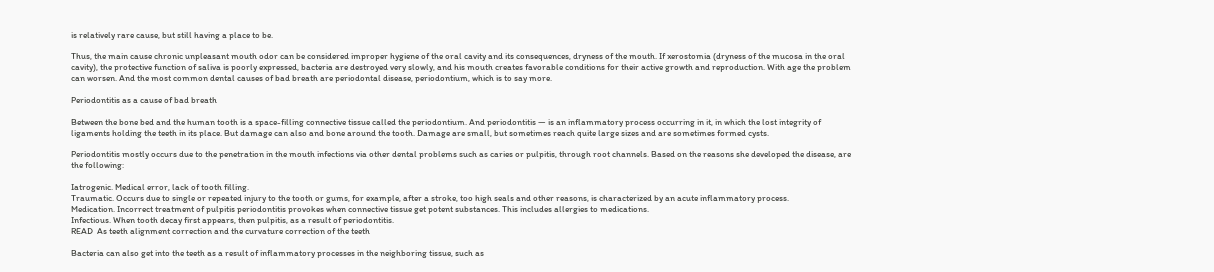is relatively rare cause, but still having a place to be.

Thus, the main cause chronic unpleasant mouth odor can be considered improper hygiene of the oral cavity and its consequences, dryness of the mouth. If xerostomia (dryness of the mucosa in the oral cavity), the protective function of saliva is poorly expressed, bacteria are destroyed very slowly, and his mouth creates favorable conditions for their active growth and reproduction. With age the problem can worsen. And the most common dental causes of bad breath are periodontal disease, periodontium, which is to say more.

Periodontitis as a cause of bad breath

Between the bone bed and the human tooth is a space-filling connective tissue called the periodontium. And periodontitis — is an inflammatory process occurring in it, in which the lost integrity of ligaments holding the teeth in its place. But damage can also and bone around the tooth. Damage are small, but sometimes reach quite large sizes and are sometimes formed cysts.

Periodontitis mostly occurs due to the penetration in the mouth infections via other dental problems such as caries or pulpitis, through root channels. Based on the reasons she developed the disease, are the following:

Iatrogenic. Medical error, lack of tooth filling.
Traumatic. Occurs due to single or repeated injury to the tooth or gums, for example, after a stroke, too high seals and other reasons, is characterized by an acute inflammatory process.
Medication. Incorrect treatment of pulpitis periodontitis provokes when connective tissue get potent substances. This includes allergies to medications.
Infectious. When tooth decay first appears, then pulpitis, as a result of periodontitis.
READ  As teeth alignment correction and the curvature correction of the teeth

Bacteria can also get into the teeth as a result of inflammatory processes in the neighboring tissue, such as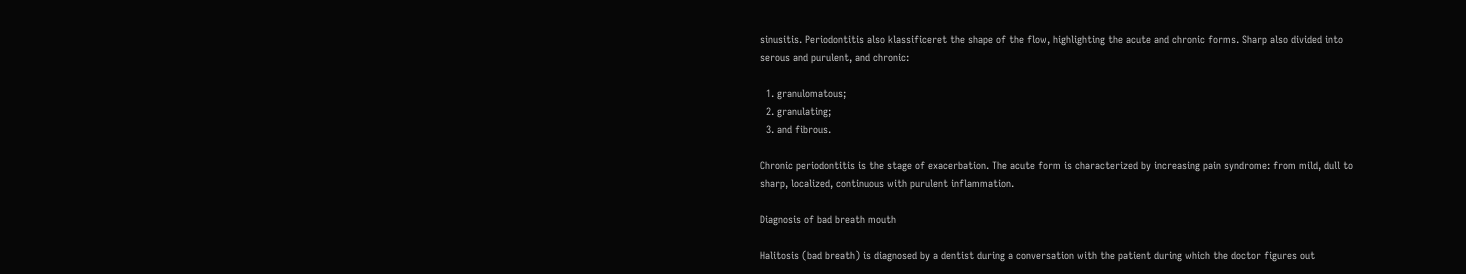sinusitis. Periodontitis also klassificeret the shape of the flow, highlighting the acute and chronic forms. Sharp also divided into serous and purulent, and chronic:

  1. granulomatous;
  2. granulating;
  3. and fibrous.

Chronic periodontitis is the stage of exacerbation. The acute form is characterized by increasing pain syndrome: from mild, dull to sharp, localized, continuous with purulent inflammation.

Diagnosis of bad breath mouth

Halitosis (bad breath) is diagnosed by a dentist during a conversation with the patient during which the doctor figures out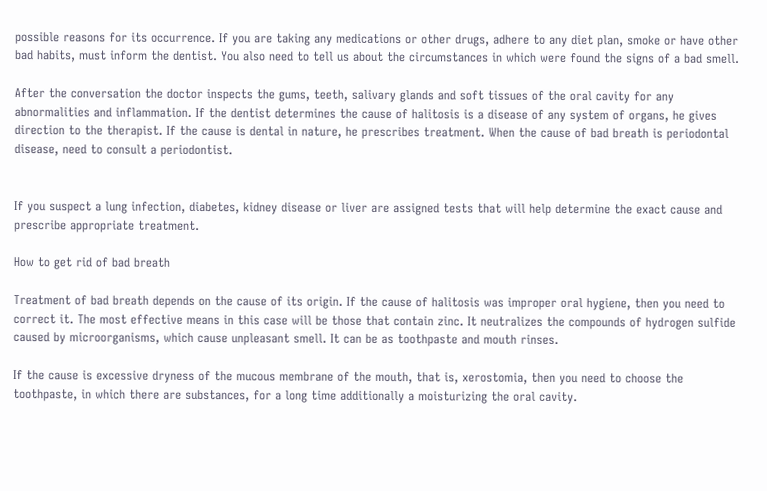possible reasons for its occurrence. If you are taking any medications or other drugs, adhere to any diet plan, smoke or have other bad habits, must inform the dentist. You also need to tell us about the circumstances in which were found the signs of a bad smell.

After the conversation the doctor inspects the gums, teeth, salivary glands and soft tissues of the oral cavity for any abnormalities and inflammation. If the dentist determines the cause of halitosis is a disease of any system of organs, he gives direction to the therapist. If the cause is dental in nature, he prescribes treatment. When the cause of bad breath is periodontal disease, need to consult a periodontist.


If you suspect a lung infection, diabetes, kidney disease or liver are assigned tests that will help determine the exact cause and prescribe appropriate treatment.

How to get rid of bad breath

Treatment of bad breath depends on the cause of its origin. If the cause of halitosis was improper oral hygiene, then you need to correct it. The most effective means in this case will be those that contain zinc. It neutralizes the compounds of hydrogen sulfide caused by microorganisms, which cause unpleasant smell. It can be as toothpaste and mouth rinses.

If the cause is excessive dryness of the mucous membrane of the mouth, that is, xerostomia, then you need to choose the toothpaste, in which there are substances, for a long time additionally a moisturizing the oral cavity.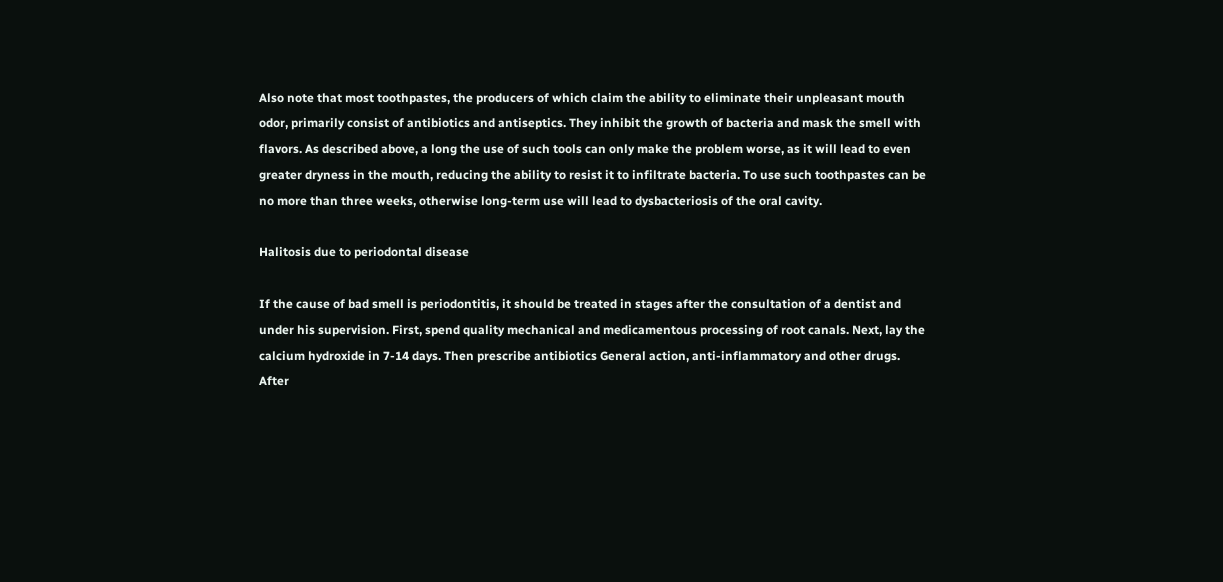Also note that most toothpastes, the producers of which claim the ability to eliminate their unpleasant mouth odor, primarily consist of antibiotics and antiseptics. They inhibit the growth of bacteria and mask the smell with flavors. As described above, a long the use of such tools can only make the problem worse, as it will lead to even greater dryness in the mouth, reducing the ability to resist it to infiltrate bacteria. To use such toothpastes can be no more than three weeks, otherwise long-term use will lead to dysbacteriosis of the oral cavity.

Halitosis due to periodontal disease

If the cause of bad smell is periodontitis, it should be treated in stages after the consultation of a dentist and under his supervision. First, spend quality mechanical and medicamentous processing of root canals. Next, lay the calcium hydroxide in 7-14 days. Then prescribe antibiotics General action, anti-inflammatory and other drugs. After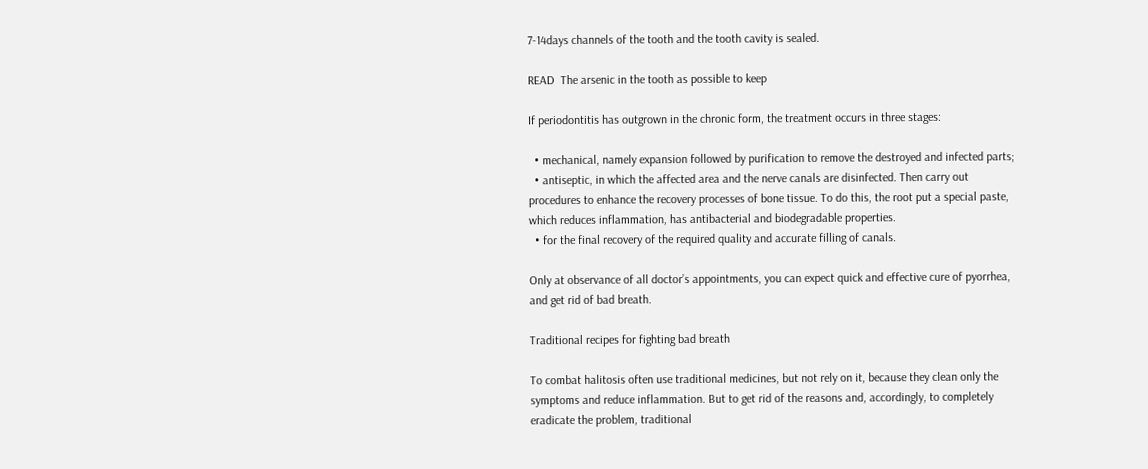7-14days channels of the tooth and the tooth cavity is sealed.

READ  The arsenic in the tooth as possible to keep

If periodontitis has outgrown in the chronic form, the treatment occurs in three stages:

  • mechanical, namely expansion followed by purification to remove the destroyed and infected parts;
  • antiseptic, in which the affected area and the nerve canals are disinfected. Then carry out procedures to enhance the recovery processes of bone tissue. To do this, the root put a special paste, which reduces inflammation, has antibacterial and biodegradable properties.
  • for the final recovery of the required quality and accurate filling of canals.

Only at observance of all doctor’s appointments, you can expect quick and effective cure of pyorrhea, and get rid of bad breath.

Traditional recipes for fighting bad breath

To combat halitosis often use traditional medicines, but not rely on it, because they clean only the symptoms and reduce inflammation. But to get rid of the reasons and, accordingly, to completely eradicate the problem, traditional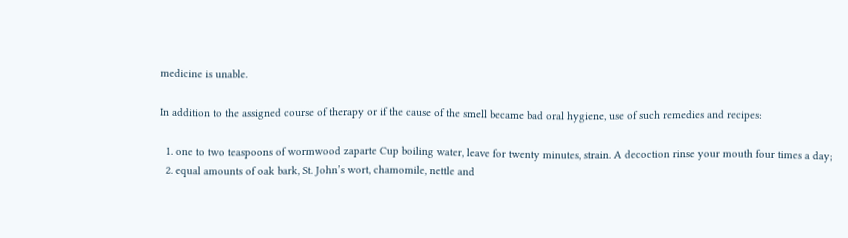medicine is unable.

In addition to the assigned course of therapy or if the cause of the smell became bad oral hygiene, use of such remedies and recipes:

  1. one to two teaspoons of wormwood zaparte Cup boiling water, leave for twenty minutes, strain. A decoction rinse your mouth four times a day;
  2. equal amounts of oak bark, St. John’s wort, chamomile, nettle and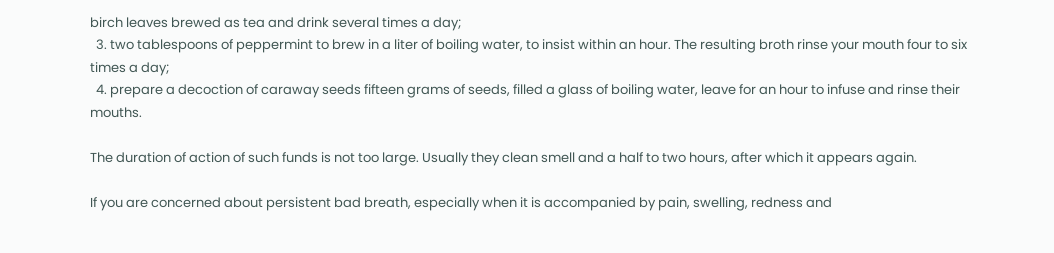birch leaves brewed as tea and drink several times a day;
  3. two tablespoons of peppermint to brew in a liter of boiling water, to insist within an hour. The resulting broth rinse your mouth four to six times a day;
  4. prepare a decoction of caraway seeds fifteen grams of seeds, filled a glass of boiling water, leave for an hour to infuse and rinse their mouths.

The duration of action of such funds is not too large. Usually they clean smell and a half to two hours, after which it appears again.

If you are concerned about persistent bad breath, especially when it is accompanied by pain, swelling, redness and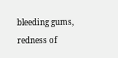bleeding gums, redness of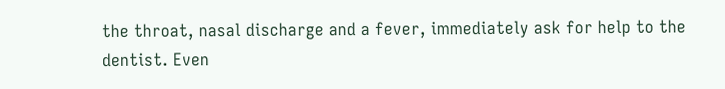the throat, nasal discharge and a fever, immediately ask for help to the dentist. Even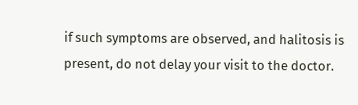if such symptoms are observed, and halitosis is present, do not delay your visit to the doctor.